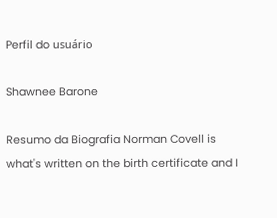Perfil do usuário

Shawnee Barone

Resumo da Biografia Norman Covell is what's written on the birth certificate and I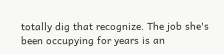totally dig that recognize. The job she's been occupying for years is an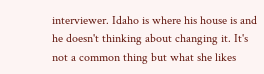interviewer. Idaho is where his house is and he doesn't thinking about changing it. It's not a common thing but what she likes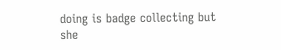doing is badge collecting but she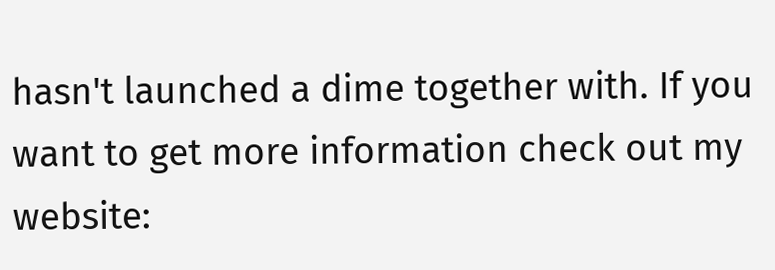hasn't launched a dime together with. If you want to get more information check out my website: